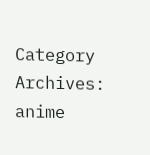Category Archives: anime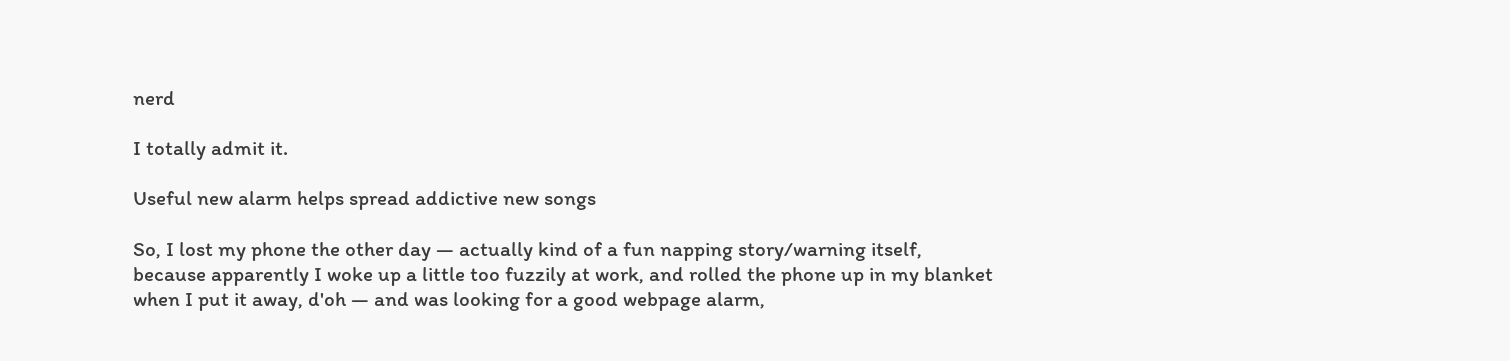nerd

I totally admit it.

Useful new alarm helps spread addictive new songs

So, I lost my phone the other day — actually kind of a fun napping story/warning itself, because apparently I woke up a little too fuzzily at work, and rolled the phone up in my blanket when I put it away, d'oh — and was looking for a good webpage alarm,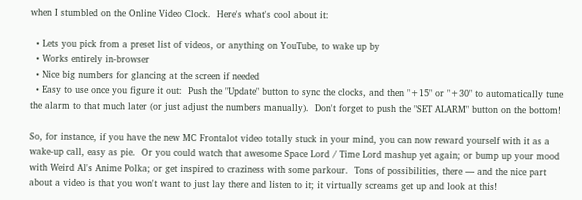when I stumbled on the Online Video Clock.  Here's what's cool about it:

  • Lets you pick from a preset list of videos, or anything on YouTube, to wake up by
  • Works entirely in-browser
  • Nice big numbers for glancing at the screen if needed
  • Easy to use once you figure it out:  Push the "Update" button to sync the clocks, and then "+15" or "+30" to automatically tune the alarm to that much later (or just adjust the numbers manually).  Don't forget to push the "SET ALARM" button on the bottom!

So, for instance, if you have the new MC Frontalot video totally stuck in your mind, you can now reward yourself with it as a wake-up call, easy as pie.  Or you could watch that awesome Space Lord / Time Lord mashup yet again; or bump up your mood with Weird Al's Anime Polka; or get inspired to craziness with some parkour.  Tons of possibilities, there — and the nice part about a video is that you won't want to just lay there and listen to it; it virtually screams get up and look at this!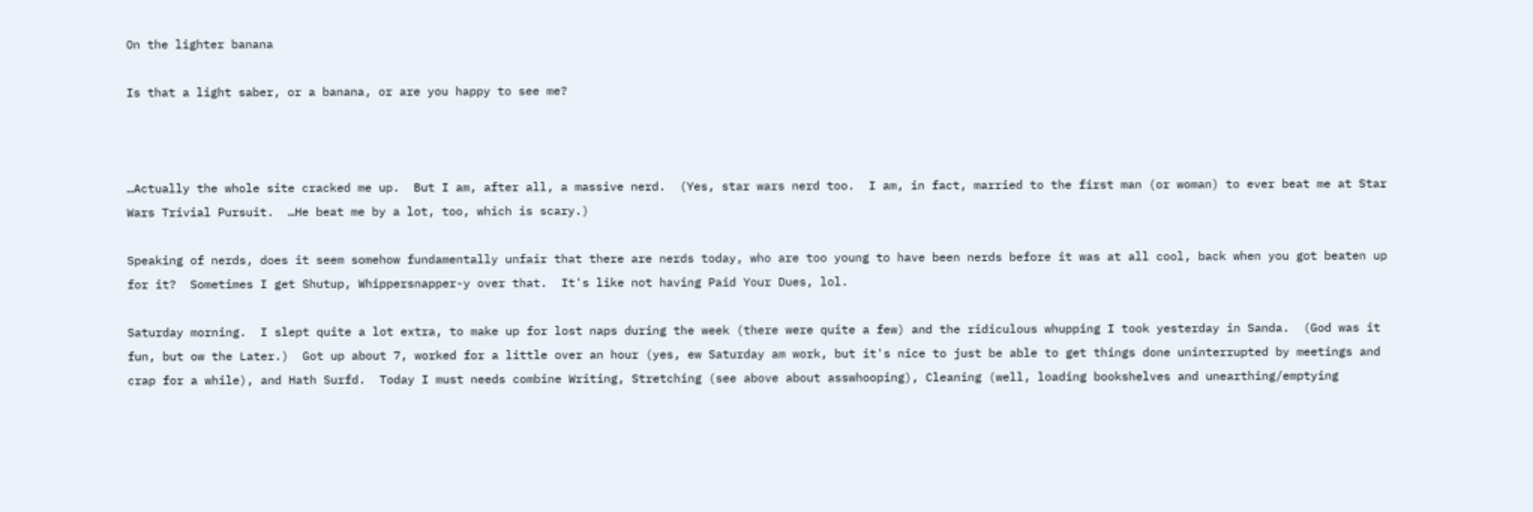On the lighter banana

Is that a light saber, or a banana, or are you happy to see me?



…Actually the whole site cracked me up.  But I am, after all, a massive nerd.  (Yes, star wars nerd too.  I am, in fact, married to the first man (or woman) to ever beat me at Star Wars Trivial Pursuit.  …He beat me by a lot, too, which is scary.)

Speaking of nerds, does it seem somehow fundamentally unfair that there are nerds today, who are too young to have been nerds before it was at all cool, back when you got beaten up for it?  Sometimes I get Shutup, Whippersnapper-y over that.  It's like not having Paid Your Dues, lol.

Saturday morning.  I slept quite a lot extra, to make up for lost naps during the week (there were quite a few) and the ridiculous whupping I took yesterday in Sanda.  (God was it fun, but ow the Later.)  Got up about 7, worked for a little over an hour (yes, ew Saturday am work, but it's nice to just be able to get things done uninterrupted by meetings and crap for a while), and Hath Surfd.  Today I must needs combine Writing, Stretching (see above about asswhooping), Cleaning (well, loading bookshelves and unearthing/emptying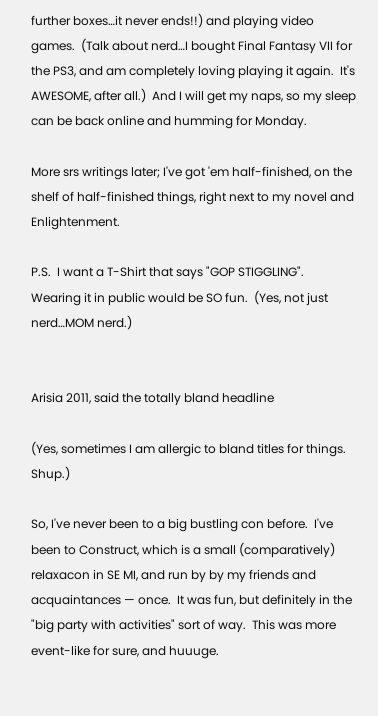further boxes…it never ends!!) and playing video games.  (Talk about nerd…I bought Final Fantasy VII for the PS3, and am completely loving playing it again.  It's AWESOME, after all.)  And I will get my naps, so my sleep can be back online and humming for Monday.

More srs writings later; I've got 'em half-finished, on the shelf of half-finished things, right next to my novel and Enlightenment.

P.S.  I want a T-Shirt that says "GOP STIGGLING".  Wearing it in public would be SO fun.  (Yes, not just nerd…MOM nerd.)


Arisia 2011, said the totally bland headline

(Yes, sometimes I am allergic to bland titles for things.  Shup.)

So, I've never been to a big bustling con before.  I've been to Construct, which is a small (comparatively) relaxacon in SE MI, and run by by my friends and acquaintances — once.  It was fun, but definitely in the "big party with activities" sort of way.  This was more event-like for sure, and huuuge.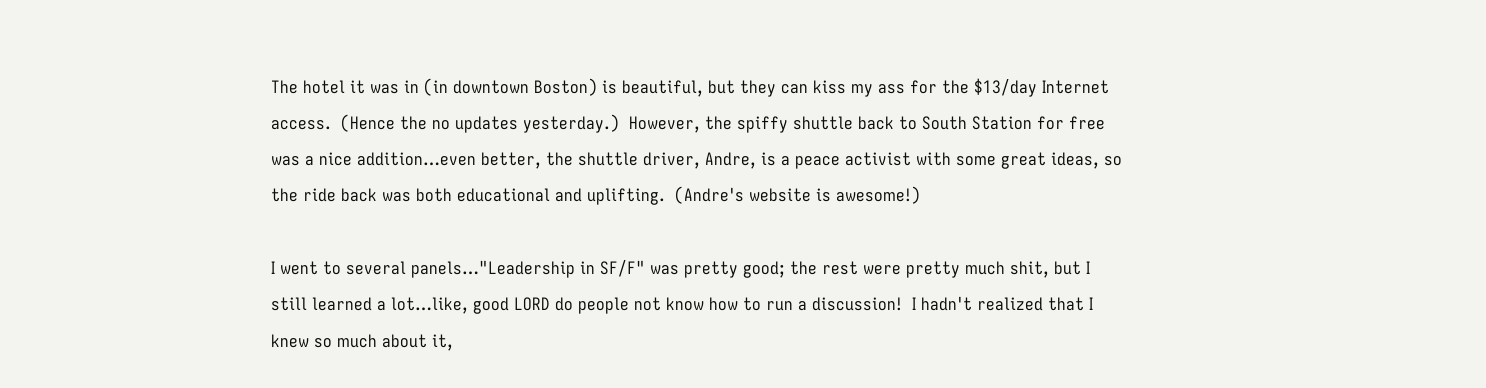The hotel it was in (in downtown Boston) is beautiful, but they can kiss my ass for the $13/day Internet access.  (Hence the no updates yesterday.)  However, the spiffy shuttle back to South Station for free was a nice addition…even better, the shuttle driver, Andre, is a peace activist with some great ideas, so the ride back was both educational and uplifting.  (Andre's website is awesome!)

I went to several panels…"Leadership in SF/F" was pretty good; the rest were pretty much shit, but I still learned a lot…like, good LORD do people not know how to run a discussion!  I hadn't realized that I knew so much about it,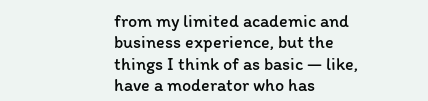from my limited academic and business experience, but the things I think of as basic — like, have a moderator who has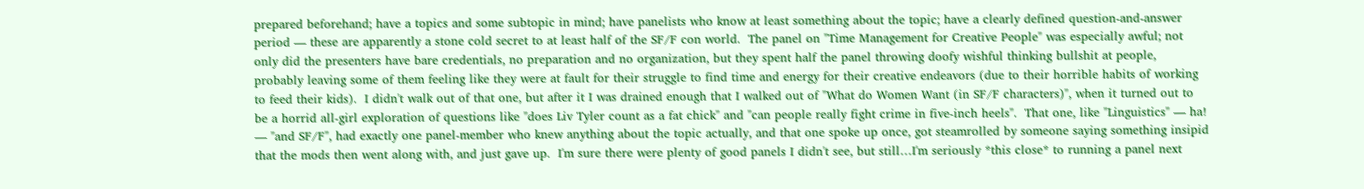prepared beforehand; have a topics and some subtopic in mind; have panelists who know at least something about the topic; have a clearly defined question-and-answer period — these are apparently a stone cold secret to at least half of the SF/F con world.  The panel on "Time Management for Creative People" was especially awful; not only did the presenters have bare credentials, no preparation and no organization, but they spent half the panel throwing doofy wishful thinking bullshit at people, probably leaving some of them feeling like they were at fault for their struggle to find time and energy for their creative endeavors (due to their horrible habits of working to feed their kids).  I didn't walk out of that one, but after it I was drained enough that I walked out of "What do Women Want (in SF/F characters)", when it turned out to be a horrid all-girl exploration of questions like "does Liv Tyler count as a fat chick" and "can people really fight crime in five-inch heels".  That one, like "Linguistics" — ha! — "and SF/F", had exactly one panel-member who knew anything about the topic actually, and that one spoke up once, got steamrolled by someone saying something insipid that the mods then went along with, and just gave up.  I'm sure there were plenty of good panels I didn't see, but still…I'm seriously *this close* to running a panel next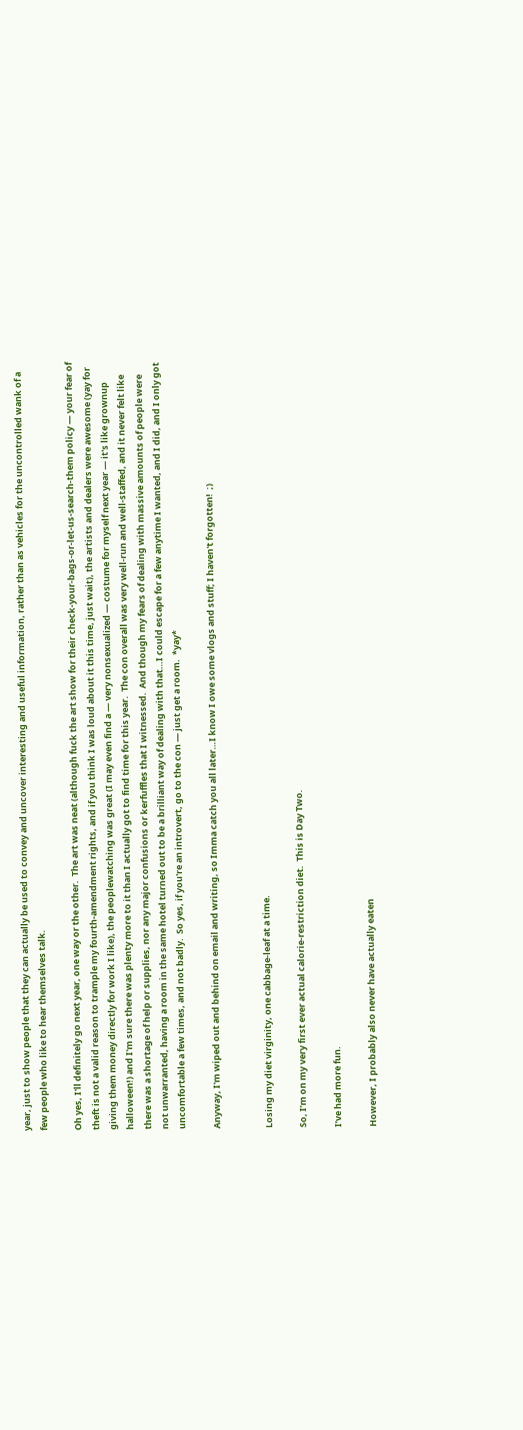year, just to show people that they can actually be used to convey and uncover interesting and useful information, rather than as vehicles for the uncontrolled wank of a few people who like to hear themselves talk.

Oh yes, I'll definitely go next year, one way or the other.  The art was neat (although fuck the art show for their check-your-bags-or-let-us-search-them policy — your fear of theft is not a valid reason to trample my fourth-amendment rights, and if you think I was loud about it this time, just wait), the artists and dealers were awesome (yay for giving them money directly for work I like), the peoplewatching was great (I may even find a — very nonsexualized — costume for myself next year — it's like grownup halloween!) and I'm sure there was plenty more to it than I actually got to find time for this year.  The con overall was very well-run and well-staffed, and it never felt like there was a shortage of help or supplies, nor any major confusions or kerfuffles that I witnessed.  And though my fears of dealing with massive amounts of people were not unwarranted, having a room in the same hotel turned out to be a brilliant way of dealing with that…I could escape for a few anytime I wanted, and I did, and I only got uncomfortable a few times, and not badly.  So yes, if you're an introvert, go to the con — just get a room.  *yay*

Anyway, I'm wiped out and behind on email and writing, so Imma catch you all later…I know I owe some vlogs and stuff; I haven't forgotten!  ;)


Losing my diet virginity, one cabbage-leaf at a time.

So, I’m on my very first ever actual calorie-restriction diet.  This is Day Two.

I’ve had more fun.

However, I probably also never have actually eaten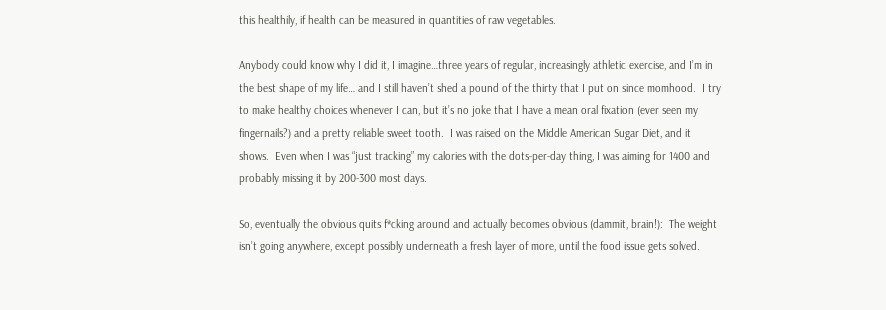this healthily, if health can be measured in quantities of raw vegetables.

Anybody could know why I did it, I imagine…three years of regular, increasingly athletic exercise, and I’m in the best shape of my life… and I still haven’t shed a pound of the thirty that I put on since momhood.  I try to make healthy choices whenever I can, but it’s no joke that I have a mean oral fixation (ever seen my fingernails?) and a pretty reliable sweet tooth.  I was raised on the Middle American Sugar Diet, and it shows.  Even when I was “just tracking” my calories with the dots-per-day thing, I was aiming for 1400 and probably missing it by 200-300 most days.

So, eventually the obvious quits f*cking around and actually becomes obvious (dammit, brain!):  The weight isn’t going anywhere, except possibly underneath a fresh layer of more, until the food issue gets solved.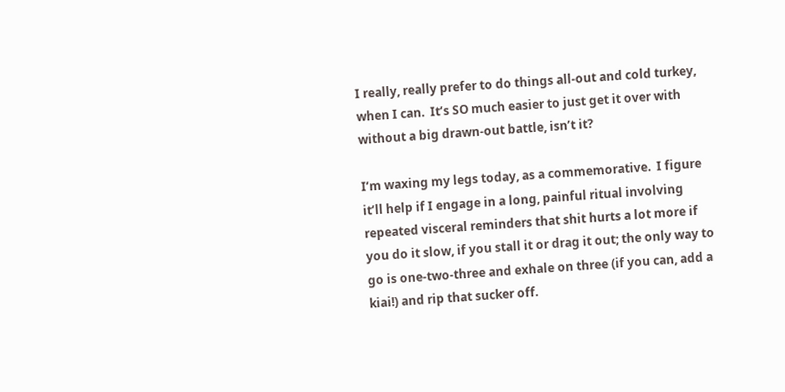I really, really prefer to do things all-out and cold turkey, when I can.  It’s SO much easier to just get it over with without a big drawn-out battle, isn’t it?

I’m waxing my legs today, as a commemorative.  I figure it’ll help if I engage in a long, painful ritual involving repeated visceral reminders that shit hurts a lot more if you do it slow, if you stall it or drag it out; the only way to go is one-two-three and exhale on three (if you can, add a kiai!) and rip that sucker off.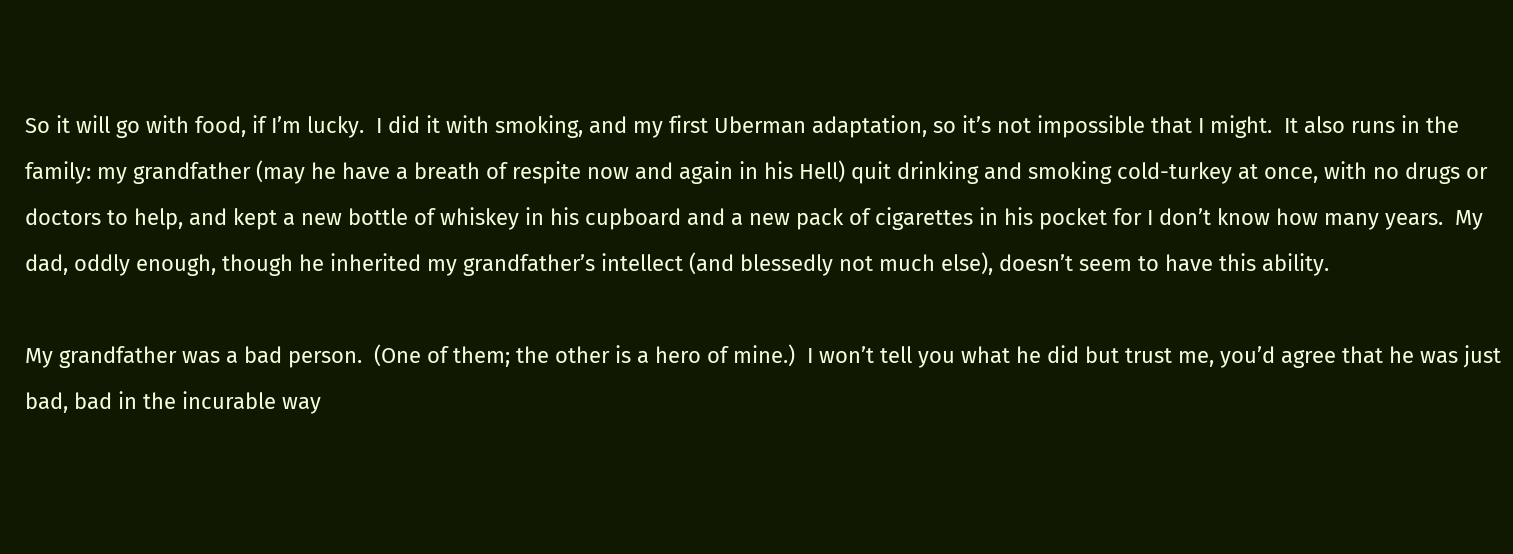So it will go with food, if I’m lucky.  I did it with smoking, and my first Uberman adaptation, so it’s not impossible that I might.  It also runs in the family: my grandfather (may he have a breath of respite now and again in his Hell) quit drinking and smoking cold-turkey at once, with no drugs or doctors to help, and kept a new bottle of whiskey in his cupboard and a new pack of cigarettes in his pocket for I don’t know how many years.  My dad, oddly enough, though he inherited my grandfather’s intellect (and blessedly not much else), doesn’t seem to have this ability.

My grandfather was a bad person.  (One of them; the other is a hero of mine.)  I won’t tell you what he did but trust me, you’d agree that he was just bad, bad in the incurable way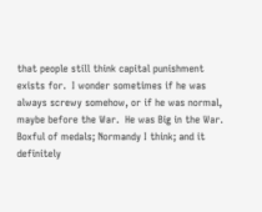that people still think capital punishment exists for.  I wonder sometimes if he was always screwy somehow, or if he was normal, maybe before the War.  He was Big in the War.  Boxful of medals; Normandy I think; and it definitely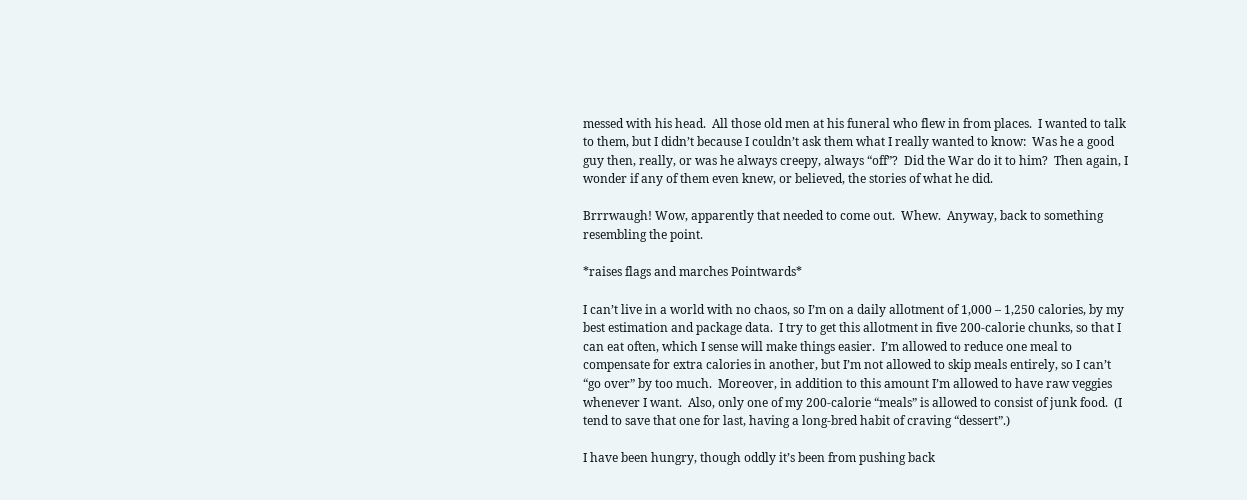messed with his head.  All those old men at his funeral who flew in from places.  I wanted to talk to them, but I didn’t because I couldn’t ask them what I really wanted to know:  Was he a good guy then, really, or was he always creepy, always “off”?  Did the War do it to him?  Then again, I wonder if any of them even knew, or believed, the stories of what he did.

Brrrwaugh! Wow, apparently that needed to come out.  Whew.  Anyway, back to something resembling the point.

*raises flags and marches Pointwards*

I can’t live in a world with no chaos, so I’m on a daily allotment of 1,000 – 1,250 calories, by my best estimation and package data.  I try to get this allotment in five 200-calorie chunks, so that I can eat often, which I sense will make things easier.  I’m allowed to reduce one meal to compensate for extra calories in another, but I’m not allowed to skip meals entirely, so I can’t “go over” by too much.  Moreover, in addition to this amount I’m allowed to have raw veggies whenever I want.  Also, only one of my 200-calorie “meals” is allowed to consist of junk food.  (I tend to save that one for last, having a long-bred habit of craving “dessert”.)

I have been hungry, though oddly it’s been from pushing back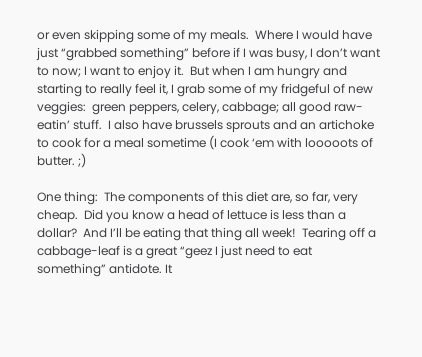or even skipping some of my meals.  Where I would have just “grabbed something” before if I was busy, I don’t want to now; I want to enjoy it.  But when I am hungry and starting to really feel it, I grab some of my fridgeful of new veggies:  green peppers, celery, cabbage; all good raw-eatin’ stuff.  I also have brussels sprouts and an artichoke to cook for a meal sometime (I cook ‘em with looooots of butter. ;)

One thing:  The components of this diet are, so far, very cheap.  Did you know a head of lettuce is less than a dollar?  And I’ll be eating that thing all week!  Tearing off a cabbage-leaf is a great “geez I just need to eat something” antidote. It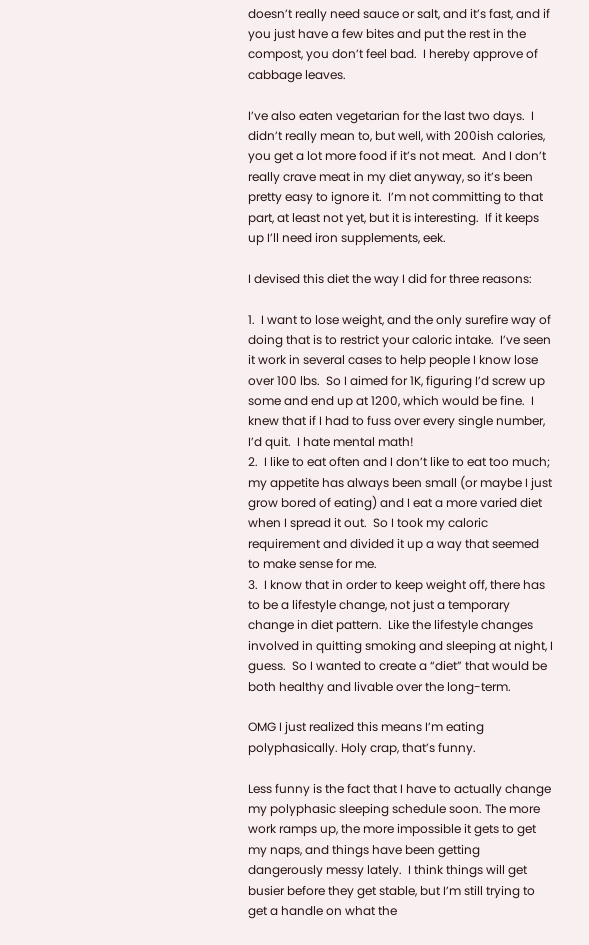doesn’t really need sauce or salt, and it’s fast, and if you just have a few bites and put the rest in the compost, you don’t feel bad.  I hereby approve of cabbage leaves.

I’ve also eaten vegetarian for the last two days.  I didn’t really mean to, but well, with 200ish calories, you get a lot more food if it’s not meat.  And I don’t really crave meat in my diet anyway, so it’s been pretty easy to ignore it.  I’m not committing to that part, at least not yet, but it is interesting.  If it keeps up I’ll need iron supplements, eek.

I devised this diet the way I did for three reasons:

1.  I want to lose weight, and the only surefire way of doing that is to restrict your caloric intake.  I’ve seen it work in several cases to help people I know lose over 100 lbs.  So I aimed for 1K, figuring I’d screw up some and end up at 1200, which would be fine.  I knew that if I had to fuss over every single number, I’d quit.  I hate mental math!
2.  I like to eat often and I don’t like to eat too much; my appetite has always been small (or maybe I just grow bored of eating) and I eat a more varied diet when I spread it out.  So I took my caloric requirement and divided it up a way that seemed to make sense for me.
3.  I know that in order to keep weight off, there has to be a lifestyle change, not just a temporary change in diet pattern.  Like the lifestyle changes involved in quitting smoking and sleeping at night, I guess.  So I wanted to create a “diet” that would be both healthy and livable over the long-term.

OMG I just realized this means I’m eating polyphasically. Holy crap, that’s funny.

Less funny is the fact that I have to actually change my polyphasic sleeping schedule soon. The more work ramps up, the more impossible it gets to get my naps, and things have been getting dangerously messy lately.  I think things will get busier before they get stable, but I’m still trying to get a handle on what the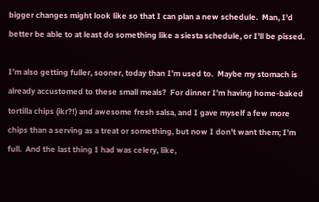bigger changes might look like so that I can plan a new schedule.  Man, I’d better be able to at least do something like a siesta schedule, or I’ll be pissed.

I’m also getting fuller, sooner, today than I’m used to.  Maybe my stomach is already accustomed to these small meals?  For dinner I’m having home-baked tortilla chips (ikr?!) and awesome fresh salsa, and I gave myself a few more chips than a serving as a treat or something, but now I don’t want them; I’m full.  And the last thing I had was celery, like,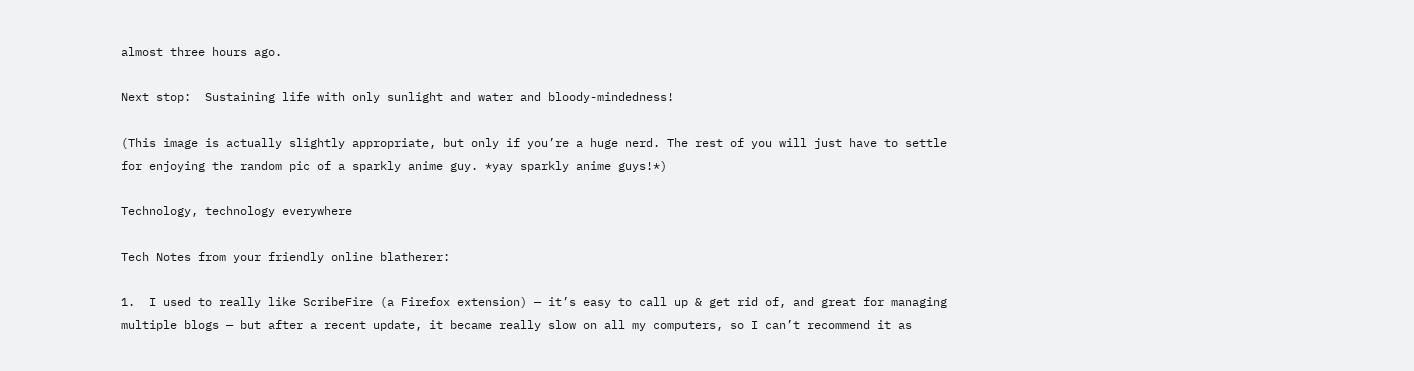almost three hours ago.

Next stop:  Sustaining life with only sunlight and water and bloody-mindedness!

(This image is actually slightly appropriate, but only if you’re a huge nerd. The rest of you will just have to settle for enjoying the random pic of a sparkly anime guy. *yay sparkly anime guys!*)

Technology, technology everywhere

Tech Notes from your friendly online blatherer:

1.  I used to really like ScribeFire (a Firefox extension) — it’s easy to call up & get rid of, and great for managing multiple blogs — but after a recent update, it became really slow on all my computers, so I can’t recommend it as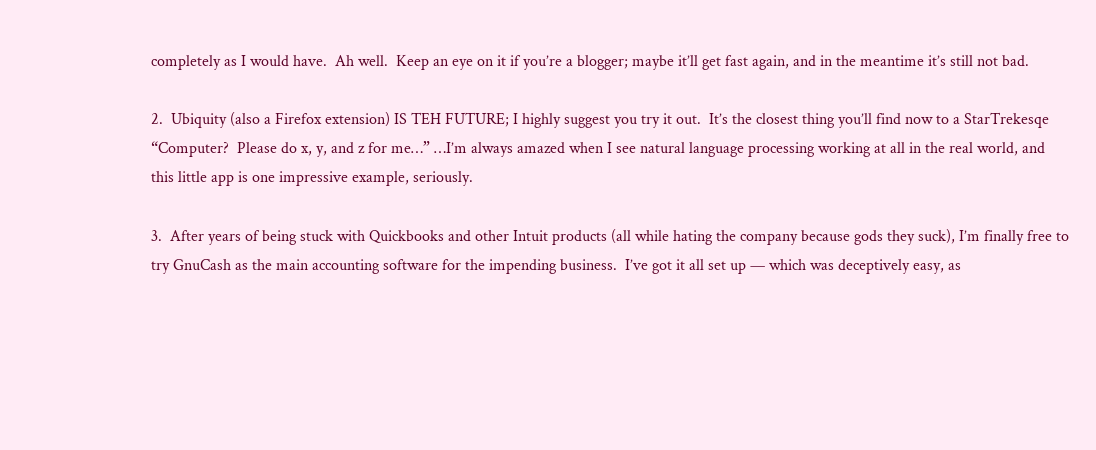completely as I would have.  Ah well.  Keep an eye on it if you’re a blogger; maybe it’ll get fast again, and in the meantime it’s still not bad.

2.  Ubiquity (also a Firefox extension) IS TEH FUTURE; I highly suggest you try it out.  It’s the closest thing you’ll find now to a StarTrekesqe “Computer?  Please do x, y, and z for me…” …I’m always amazed when I see natural language processing working at all in the real world, and this little app is one impressive example, seriously.

3.  After years of being stuck with Quickbooks and other Intuit products (all while hating the company because gods they suck), I’m finally free to try GnuCash as the main accounting software for the impending business.  I’ve got it all set up — which was deceptively easy, as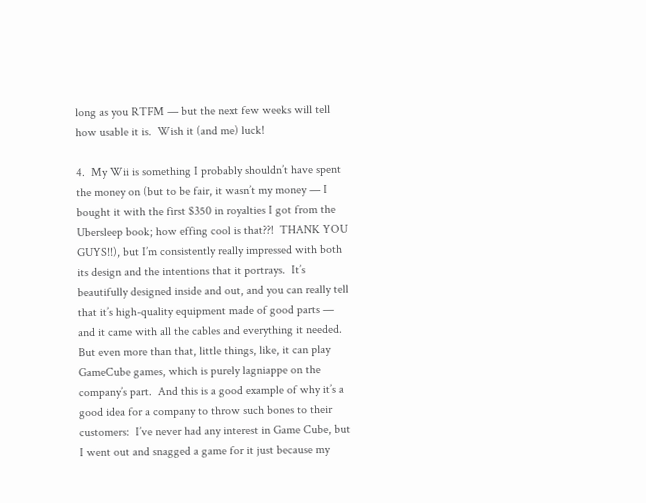long as you RTFM — but the next few weeks will tell how usable it is.  Wish it (and me) luck!

4.  My Wii is something I probably shouldn’t have spent the money on (but to be fair, it wasn’t my money — I bought it with the first $350 in royalties I got from the Ubersleep book; how effing cool is that??!  THANK YOU GUYS!!), but I’m consistently really impressed with both its design and the intentions that it portrays.  It’s beautifully designed inside and out, and you can really tell that it’s high-quality equipment made of good parts — and it came with all the cables and everything it needed.  But even more than that, little things, like, it can play GameCube games, which is purely lagniappe on the company’s part.  And this is a good example of why it’s a good idea for a company to throw such bones to their customers:  I’ve never had any interest in Game Cube, but I went out and snagged a game for it just because my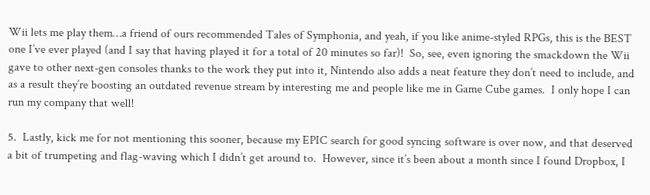Wii lets me play them…a friend of ours recommended Tales of Symphonia, and yeah, if you like anime-styled RPGs, this is the BEST one I’ve ever played (and I say that having played it for a total of 20 minutes so far)!  So, see, even ignoring the smackdown the Wii gave to other next-gen consoles thanks to the work they put into it, Nintendo also adds a neat feature they don’t need to include, and as a result they’re boosting an outdated revenue stream by interesting me and people like me in Game Cube games.  I only hope I can run my company that well!

5.  Lastly, kick me for not mentioning this sooner, because my EPIC search for good syncing software is over now, and that deserved a bit of trumpeting and flag-waving which I didn’t get around to.  However, since it’s been about a month since I found Dropbox, I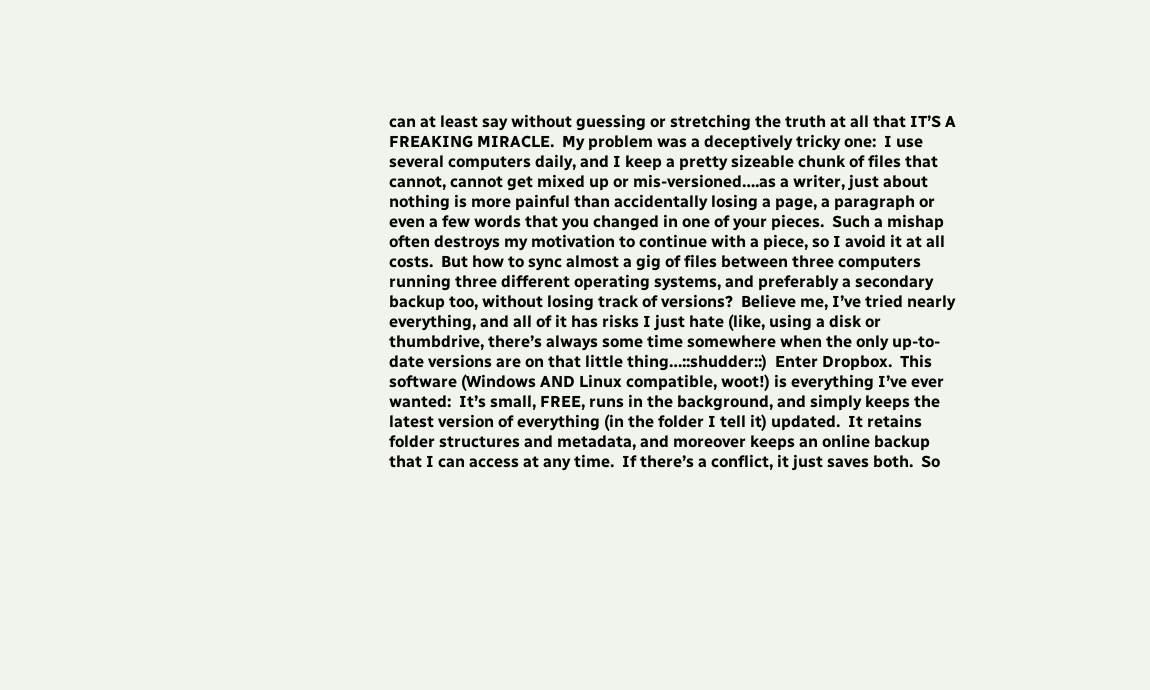can at least say without guessing or stretching the truth at all that IT’S A FREAKING MIRACLE.  My problem was a deceptively tricky one:  I use several computers daily, and I keep a pretty sizeable chunk of files that cannot, cannot get mixed up or mis-versioned….as a writer, just about nothing is more painful than accidentally losing a page, a paragraph or even a few words that you changed in one of your pieces.  Such a mishap often destroys my motivation to continue with a piece, so I avoid it at all costs.  But how to sync almost a gig of files between three computers running three different operating systems, and preferably a secondary backup too, without losing track of versions?  Believe me, I’ve tried nearly everything, and all of it has risks I just hate (like, using a disk or thumbdrive, there’s always some time somewhere when the only up-to-date versions are on that little thing…::shudder::)  Enter Dropbox.  This software (Windows AND Linux compatible, woot!) is everything I’ve ever wanted:  It’s small, FREE, runs in the background, and simply keeps the latest version of everything (in the folder I tell it) updated.  It retains folder structures and metadata, and moreover keeps an online backup that I can access at any time.  If there’s a conflict, it just saves both.  So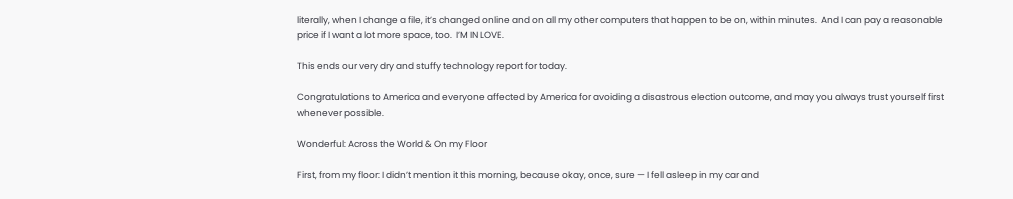literally, when I change a file, it’s changed online and on all my other computers that happen to be on, within minutes.  And I can pay a reasonable price if I want a lot more space, too.  I’M IN LOVE.

This ends our very dry and stuffy technology report for today.

Congratulations to America and everyone affected by America for avoiding a disastrous election outcome, and may you always trust yourself first whenever possible.

Wonderful: Across the World & On my Floor

First, from my floor: I didn’t mention it this morning, because okay, once, sure — I fell asleep in my car and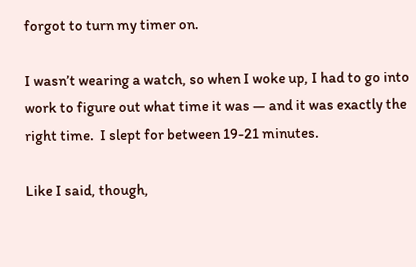forgot to turn my timer on.

I wasn’t wearing a watch, so when I woke up, I had to go into work to figure out what time it was — and it was exactly the right time.  I slept for between 19-21 minutes.

Like I said, though,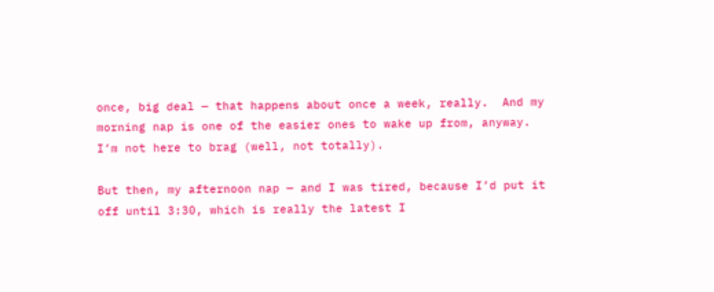once, big deal — that happens about once a week, really.  And my morning nap is one of the easier ones to wake up from, anyway.  I’m not here to brag (well, not totally).

But then, my afternoon nap — and I was tired, because I’d put it off until 3:30, which is really the latest I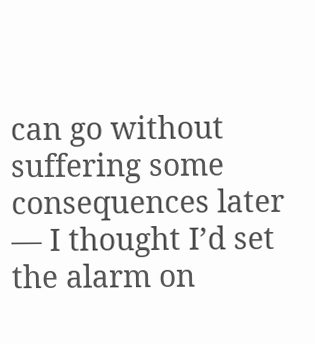can go without suffering some consequences later — I thought I’d set the alarm on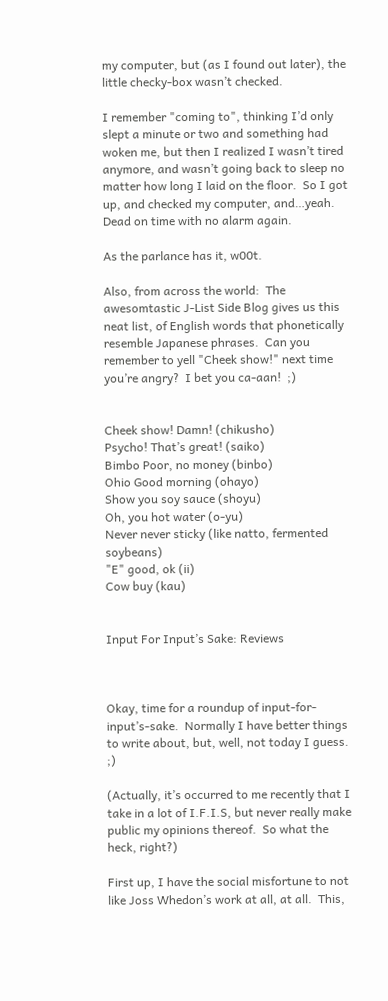my computer, but (as I found out later), the little checky-box wasn’t checked.

I remember "coming to", thinking I’d only slept a minute or two and something had woken me, but then I realized I wasn’t tired anymore, and wasn’t going back to sleep no matter how long I laid on the floor.  So I got up, and checked my computer, and…yeah.  Dead on time with no alarm again.

As the parlance has it, w00t.

Also, from across the world:  The awesomtastic J-List Side Blog gives us this neat list, of English words that phonetically resemble Japanese phrases.  Can you remember to yell "Cheek show!" next time you’re angry?  I bet you ca-aan!  ;)


Cheek show! Damn! (chikusho)
Psycho! That’s great! (saiko)
Bimbo Poor, no money (binbo)
Ohio Good morning (ohayo)
Show you soy sauce (shoyu)
Oh, you hot water (o-yu)
Never never sticky (like natto, fermented soybeans)
"E" good, ok (ii)
Cow buy (kau)


Input For Input’s Sake: Reviews



Okay, time for a roundup of input-for-input’s-sake.  Normally I have better things to write about, but, well, not today I guess.  ;)

(Actually, it’s occurred to me recently that I take in a lot of I.F.I.S, but never really make public my opinions thereof.  So what the heck, right?)

First up, I have the social misfortune to not like Joss Whedon’s work at all, at all.  This,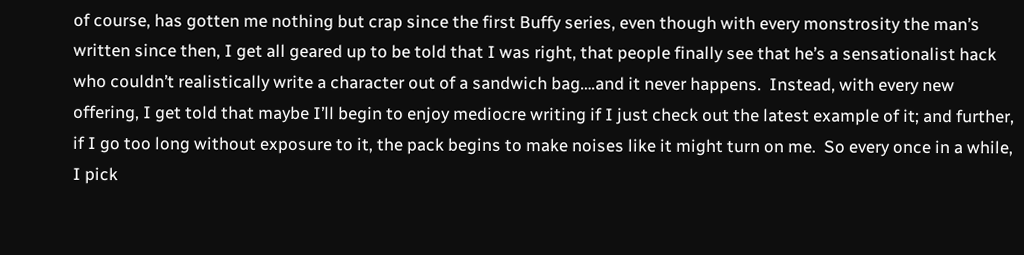of course, has gotten me nothing but crap since the first Buffy series, even though with every monstrosity the man’s written since then, I get all geared up to be told that I was right, that people finally see that he’s a sensationalist hack who couldn’t realistically write a character out of a sandwich bag….and it never happens.  Instead, with every new offering, I get told that maybe I’ll begin to enjoy mediocre writing if I just check out the latest example of it; and further, if I go too long without exposure to it, the pack begins to make noises like it might turn on me.  So every once in a while, I pick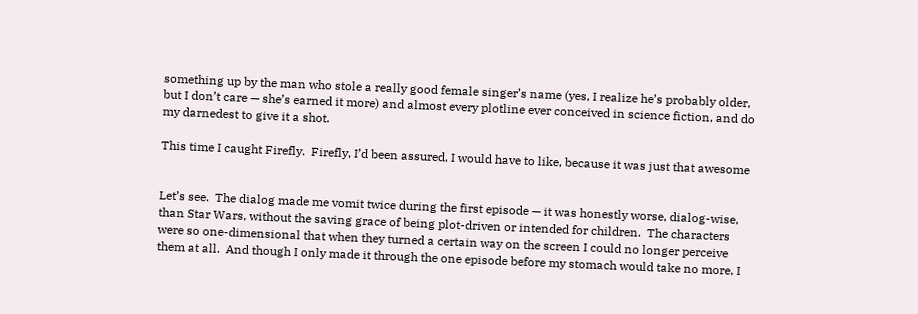something up by the man who stole a really good female singer’s name (yes, I realize he’s probably older, but I don’t care — she’s earned it more) and almost every plotline ever conceived in science fiction, and do my darnedest to give it a shot.

This time I caught Firefly.  Firefly, I’d been assured, I would have to like, because it was just that awesome


Let’s see.  The dialog made me vomit twice during the first episode — it was honestly worse, dialog-wise, than Star Wars, without the saving grace of being plot-driven or intended for children.  The characters were so one-dimensional that when they turned a certain way on the screen I could no longer perceive them at all.  And though I only made it through the one episode before my stomach would take no more, I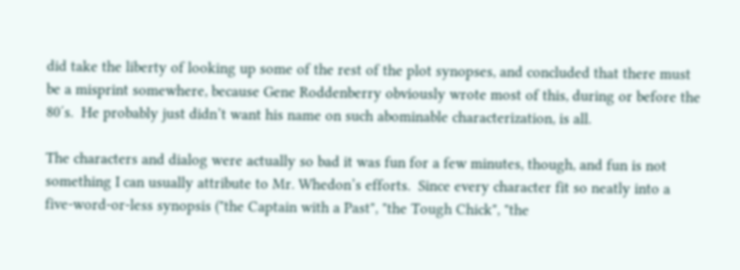did take the liberty of looking up some of the rest of the plot synopses, and concluded that there must be a misprint somewhere, because Gene Roddenberry obviously wrote most of this, during or before the 80′s.  He probably just didn’t want his name on such abominable characterization, is all.

The characters and dialog were actually so bad it was fun for a few minutes, though, and fun is not something I can usually attribute to Mr. Whedon’s efforts.  Since every character fit so neatly into a five-word-or-less synopsis ("the Captain with a Past", "the Tough Chick", "the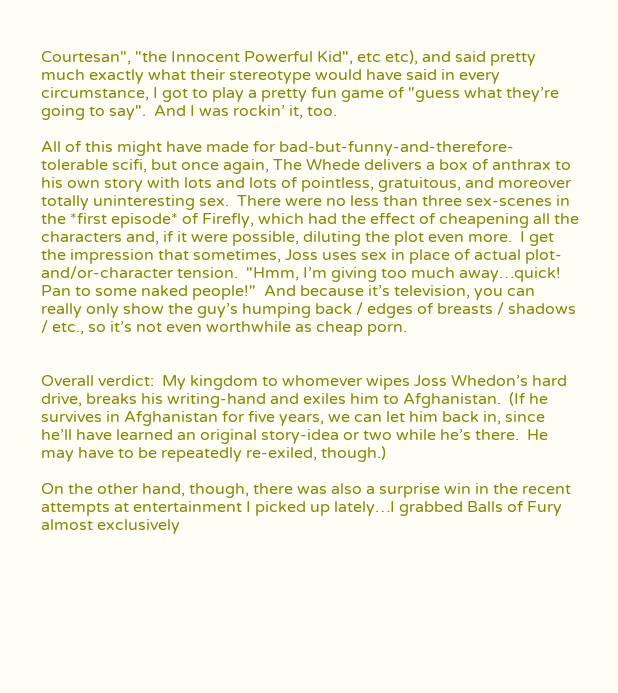Courtesan", "the Innocent Powerful Kid", etc etc), and said pretty much exactly what their stereotype would have said in every circumstance, I got to play a pretty fun game of "guess what they’re going to say".  And I was rockin’ it, too.

All of this might have made for bad-but-funny-and-therefore-tolerable scifi, but once again, The Whede delivers a box of anthrax to his own story with lots and lots of pointless, gratuitous, and moreover totally uninteresting sex.  There were no less than three sex-scenes in the *first episode* of Firefly, which had the effect of cheapening all the characters and, if it were possible, diluting the plot even more.  I get the impression that sometimes, Joss uses sex in place of actual plot-and/or-character tension.  "Hmm, I’m giving too much away…quick!  Pan to some naked people!"  And because it’s television, you can really only show the guy’s humping back / edges of breasts / shadows / etc., so it’s not even worthwhile as cheap porn.


Overall verdict:  My kingdom to whomever wipes Joss Whedon’s hard drive, breaks his writing-hand and exiles him to Afghanistan.  (If he survives in Afghanistan for five years, we can let him back in, since he’ll have learned an original story-idea or two while he’s there.  He may have to be repeatedly re-exiled, though.)

On the other hand, though, there was also a surprise win in the recent attempts at entertainment I picked up lately…I grabbed Balls of Fury almost exclusively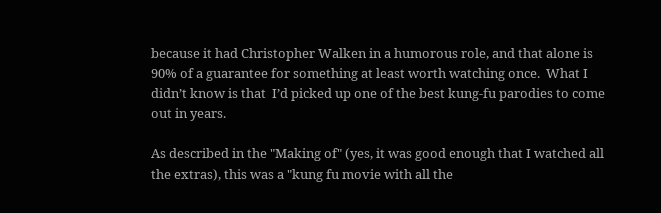because it had Christopher Walken in a humorous role, and that alone is 90% of a guarantee for something at least worth watching once.  What I didn’t know is that  I’d picked up one of the best kung-fu parodies to come out in years.

As described in the "Making of" (yes, it was good enough that I watched all the extras), this was a "kung fu movie with all the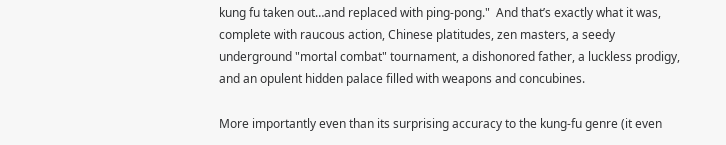kung fu taken out…and replaced with ping-pong."  And that’s exactly what it was, complete with raucous action, Chinese platitudes, zen masters, a seedy underground "mortal combat" tournament, a dishonored father, a luckless prodigy, and an opulent hidden palace filled with weapons and concubines.

More importantly even than its surprising accuracy to the kung-fu genre (it even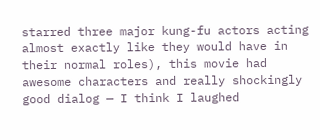starred three major kung-fu actors acting almost exactly like they would have in their normal roles), this movie had awesome characters and really shockingly good dialog — I think I laughed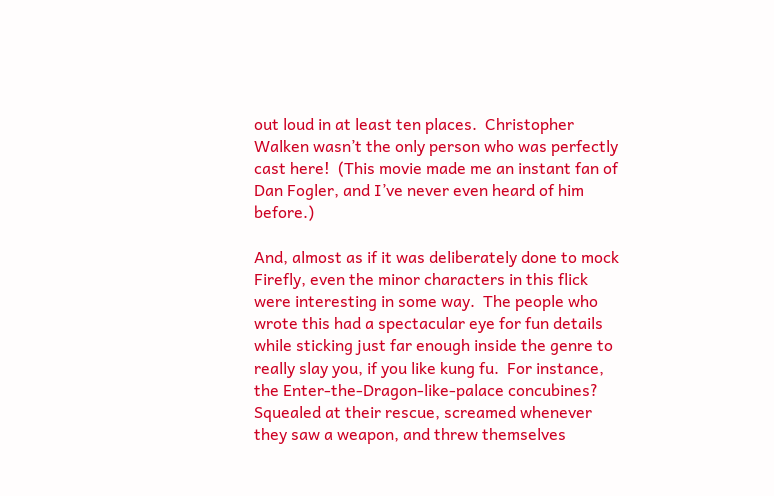out loud in at least ten places.  Christopher Walken wasn’t the only person who was perfectly cast here!  (This movie made me an instant fan of Dan Fogler, and I’ve never even heard of him before.)

And, almost as if it was deliberately done to mock Firefly, even the minor characters in this flick were interesting in some way.  The people who wrote this had a spectacular eye for fun details while sticking just far enough inside the genre to really slay you, if you like kung fu.  For instance, the Enter-the-Dragon-like-palace concubines?  Squealed at their rescue, screamed whenever they saw a weapon, and threw themselves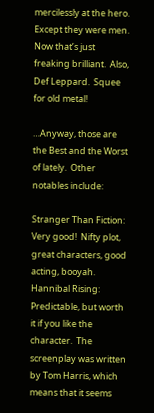mercilessly at the hero.  Except they were men.  Now that’s just freaking brilliant.  Also, Def Leppard.  Squee for old metal!

…Anyway, those are the Best and the Worst of lately.  Other notables include:

Stranger Than Fiction:  Very good!  Nifty plot, great characters, good acting, booyah.
Hannibal Rising:  Predictable, but worth it if you like the character.  The screenplay was written by Tom Harris, which means that it seems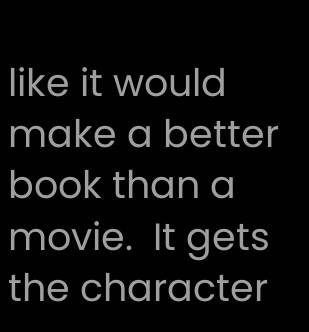like it would make a better book than a movie.  It gets the character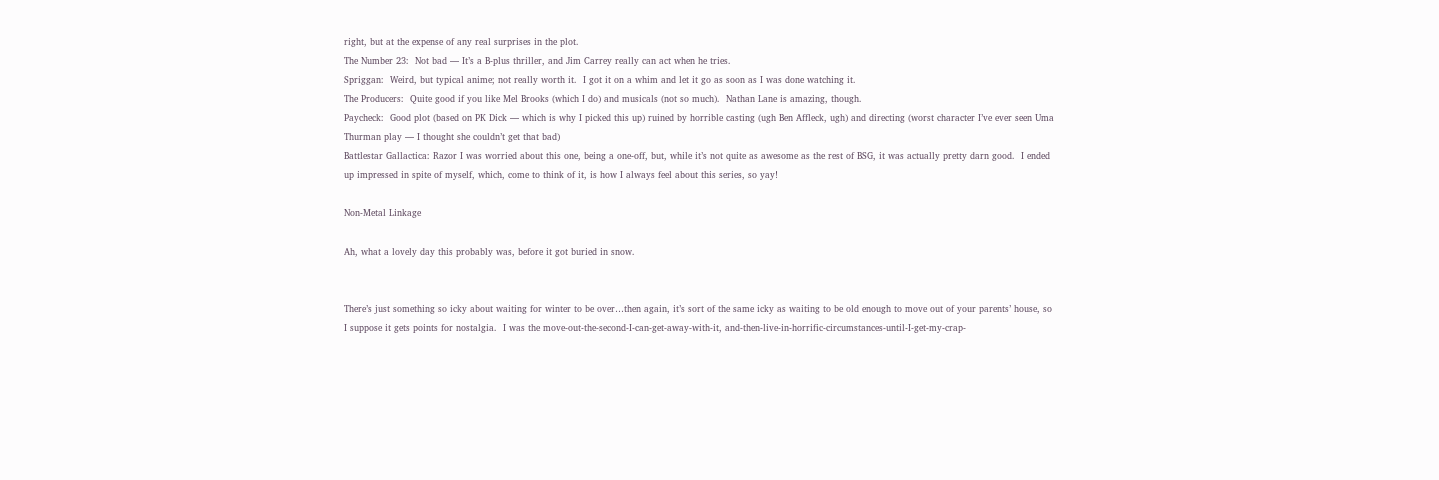right, but at the expense of any real surprises in the plot.
The Number 23:  Not bad — It’s a B-plus thriller, and Jim Carrey really can act when he tries.
Spriggan:  Weird, but typical anime; not really worth it.  I got it on a whim and let it go as soon as I was done watching it.
The Producers:  Quite good if you like Mel Brooks (which I do) and musicals (not so much).  Nathan Lane is amazing, though.
Paycheck:  Good plot (based on PK Dick — which is why I picked this up) ruined by horrible casting (ugh Ben Affleck, ugh) and directing (worst character I’ve ever seen Uma Thurman play — I thought she couldn’t get that bad)
Battlestar Gallactica: Razor I was worried about this one, being a one-off, but, while it’s not quite as awesome as the rest of BSG, it was actually pretty darn good.  I ended up impressed in spite of myself, which, come to think of it, is how I always feel about this series, so yay!

Non-Metal Linkage

Ah, what a lovely day this probably was, before it got buried in snow.


There’s just something so icky about waiting for winter to be over…then again, it’s sort of the same icky as waiting to be old enough to move out of your parents’ house, so I suppose it gets points for nostalgia.  I was the move-out-the-second-I-can-get-away-with-it, and-then-live-in-horrific-circumstances-until-I-get-my-crap-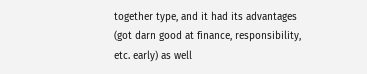together type, and it had its advantages (got darn good at finance, responsibility, etc. early) as well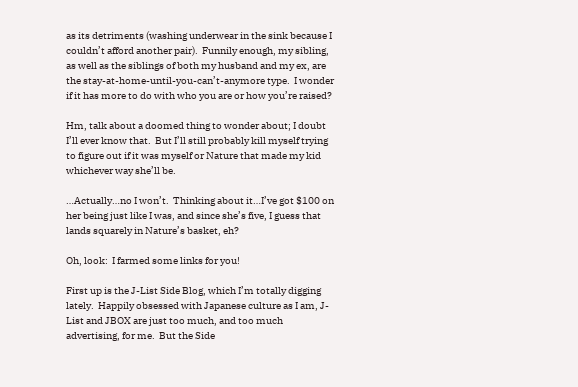as its detriments (washing underwear in the sink because I couldn’t afford another pair).  Funnily enough, my sibling, as well as the siblings of both my husband and my ex, are the stay-at-home-until-you-can’t-anymore type.  I wonder if it has more to do with who you are or how you’re raised?

Hm, talk about a doomed thing to wonder about; I doubt I’ll ever know that.  But I’ll still probably kill myself trying to figure out if it was myself or Nature that made my kid whichever way she’ll be.

…Actually…no I won’t.  Thinking about it…I’ve got $100 on her being just like I was, and since she’s five, I guess that lands squarely in Nature’s basket, eh?

Oh, look:  I farmed some links for you!

First up is the J-List Side Blog, which I’m totally digging lately.  Happily obsessed with Japanese culture as I am, J-List and JBOX are just too much, and too much advertising, for me.  But the Side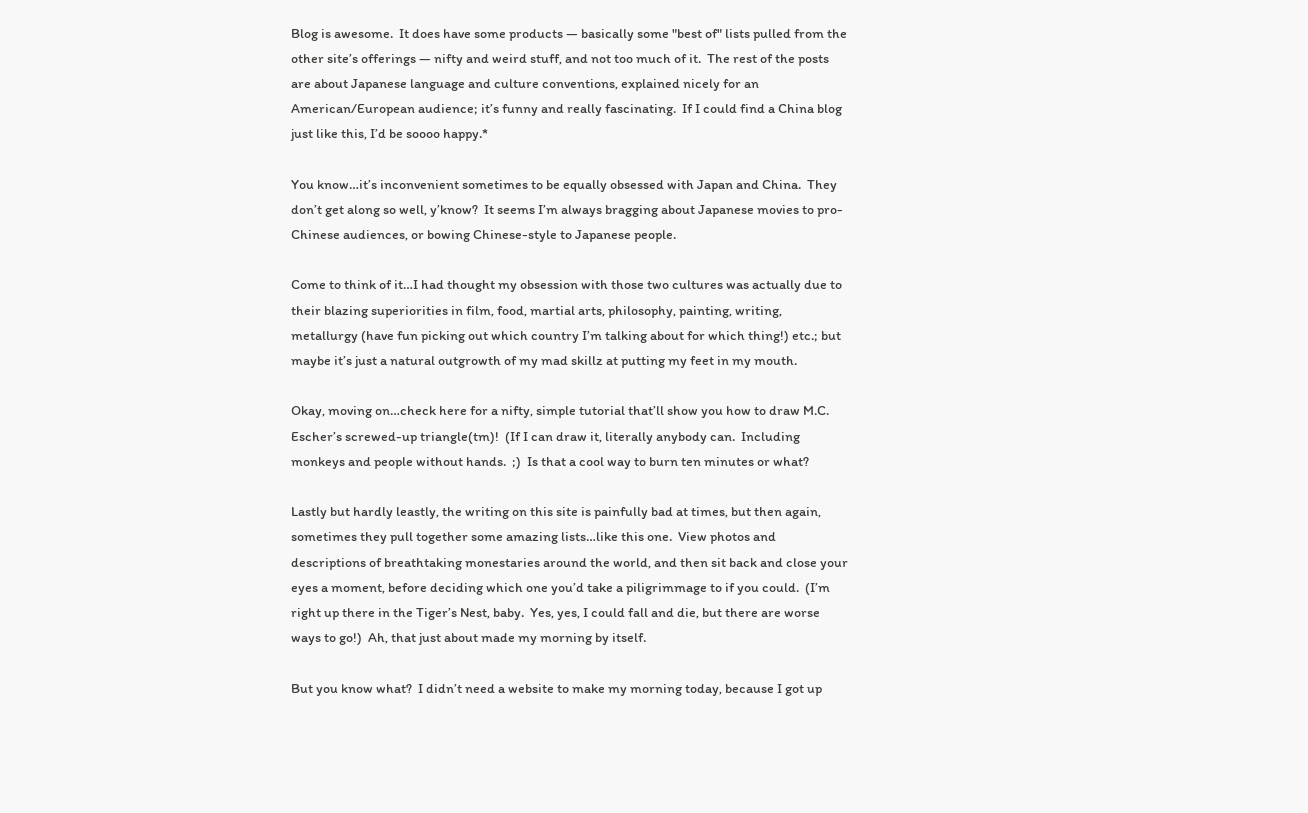Blog is awesome.  It does have some products — basically some "best of" lists pulled from the other site’s offerings — nifty and weird stuff, and not too much of it.  The rest of the posts are about Japanese language and culture conventions, explained nicely for an American/European audience; it’s funny and really fascinating.  If I could find a China blog just like this, I’d be soooo happy.*

You know…it’s inconvenient sometimes to be equally obsessed with Japan and China.  They don’t get along so well, y’know?  It seems I’m always bragging about Japanese movies to pro-Chinese audiences, or bowing Chinese-style to Japanese people.

Come to think of it…I had thought my obsession with those two cultures was actually due to their blazing superiorities in film, food, martial arts, philosophy, painting, writing, metallurgy (have fun picking out which country I’m talking about for which thing!) etc.; but maybe it’s just a natural outgrowth of my mad skillz at putting my feet in my mouth.

Okay, moving on…check here for a nifty, simple tutorial that’ll show you how to draw M.C. Escher’s screwed-up triangle(tm)!  (If I can draw it, literally anybody can.  Including monkeys and people without hands.  ;)  Is that a cool way to burn ten minutes or what?

Lastly but hardly leastly, the writing on this site is painfully bad at times, but then again, sometimes they pull together some amazing lists…like this one.  View photos and descriptions of breathtaking monestaries around the world, and then sit back and close your eyes a moment, before deciding which one you’d take a piligrimmage to if you could.  (I’m right up there in the Tiger’s Nest, baby.  Yes, yes, I could fall and die, but there are worse ways to go!)  Ah, that just about made my morning by itself.

But you know what?  I didn’t need a website to make my morning today, because I got up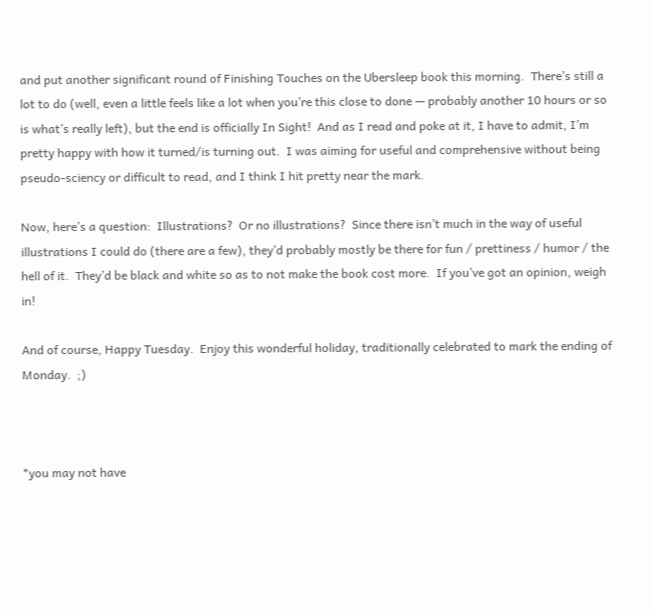and put another significant round of Finishing Touches on the Ubersleep book this morning.  There’s still a lot to do (well, even a little feels like a lot when you’re this close to done — probably another 10 hours or so is what’s really left), but the end is officially In Sight!  And as I read and poke at it, I have to admit, I’m pretty happy with how it turned/is turning out.  I was aiming for useful and comprehensive without being pseudo-sciency or difficult to read, and I think I hit pretty near the mark.

Now, here’s a question:  Illustrations?  Or no illustrations?  Since there isn’t much in the way of useful illustrations I could do (there are a few), they’d probably mostly be there for fun / prettiness / humor / the hell of it.  They’d be black and white so as to not make the book cost more.  If you’ve got an opinion, weigh in!

And of course, Happy Tuesday.  Enjoy this wonderful holiday, traditionally celebrated to mark the ending of Monday.  ;)



*you may not have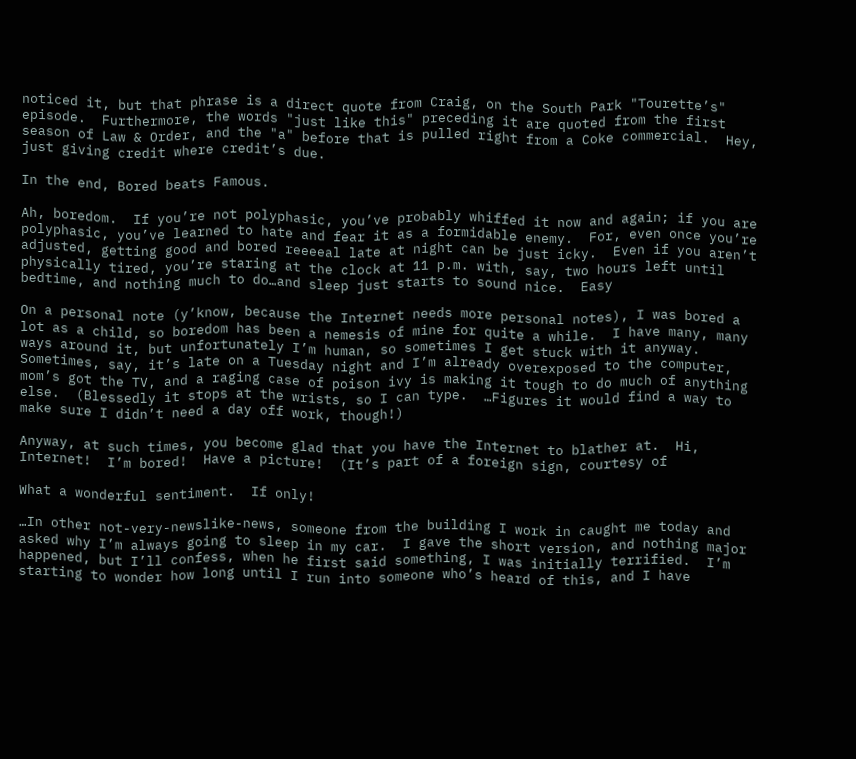noticed it, but that phrase is a direct quote from Craig, on the South Park "Tourette’s" episode.  Furthermore, the words "just like this" preceding it are quoted from the first season of Law & Order, and the "a" before that is pulled right from a Coke commercial.  Hey, just giving credit where credit’s due.

In the end, Bored beats Famous.

Ah, boredom.  If you’re not polyphasic, you’ve probably whiffed it now and again; if you are polyphasic, you’ve learned to hate and fear it as a formidable enemy.  For, even once you’re adjusted, getting good and bored reeeeal late at night can be just icky.  Even if you aren’t physically tired, you’re staring at the clock at 11 p.m. with, say, two hours left until bedtime, and nothing much to do…and sleep just starts to sound nice.  Easy

On a personal note (y’know, because the Internet needs more personal notes), I was bored a lot as a child, so boredom has been a nemesis of mine for quite a while.  I have many, many ways around it, but unfortunately I’m human, so sometimes I get stuck with it anyway.  Sometimes, say, it’s late on a Tuesday night and I’m already overexposed to the computer, mom’s got the TV, and a raging case of poison ivy is making it tough to do much of anything else.  (Blessedly it stops at the wrists, so I can type.  …Figures it would find a way to make sure I didn’t need a day off work, though!)

Anyway, at such times, you become glad that you have the Internet to blather at.  Hi, Internet!  I’m bored!  Have a picture!  (It’s part of a foreign sign, courtesy of

What a wonderful sentiment.  If only!

…In other not-very-newslike-news, someone from the building I work in caught me today and asked why I’m always going to sleep in my car.  I gave the short version, and nothing major happened, but I’ll confess, when he first said something, I was initially terrified.  I’m starting to wonder how long until I run into someone who’s heard of this, and I have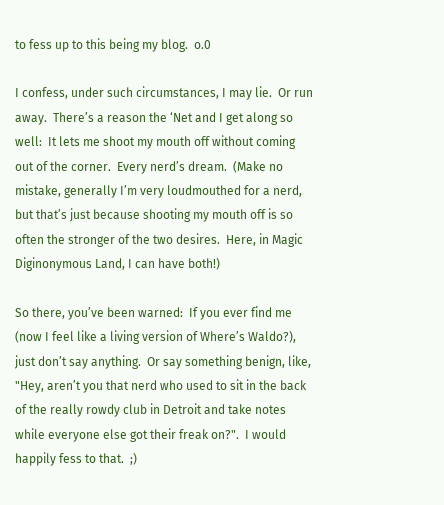to fess up to this being my blog.  o.0

I confess, under such circumstances, I may lie.  Or run away.  There’s a reason the ‘Net and I get along so well:  It lets me shoot my mouth off without coming out of the corner.  Every nerd’s dream.  (Make no mistake, generally I’m very loudmouthed for a nerd, but that’s just because shooting my mouth off is so often the stronger of the two desires.  Here, in Magic Diginonymous Land, I can have both!)

So there, you’ve been warned:  If you ever find me (now I feel like a living version of Where’s Waldo?), just don’t say anything.  Or say something benign, like, "Hey, aren’t you that nerd who used to sit in the back of the really rowdy club in Detroit and take notes while everyone else got their freak on?".  I would happily fess to that.  ;)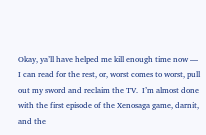Okay, ya’ll have helped me kill enough time now — I can read for the rest, or, worst comes to worst, pull out my sword and reclaim the TV.  I’m almost done with the first episode of the Xenosaga game, darnit, and the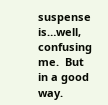suspense is…well, confusing me.  But in a good way.